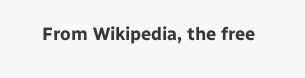From Wikipedia, the free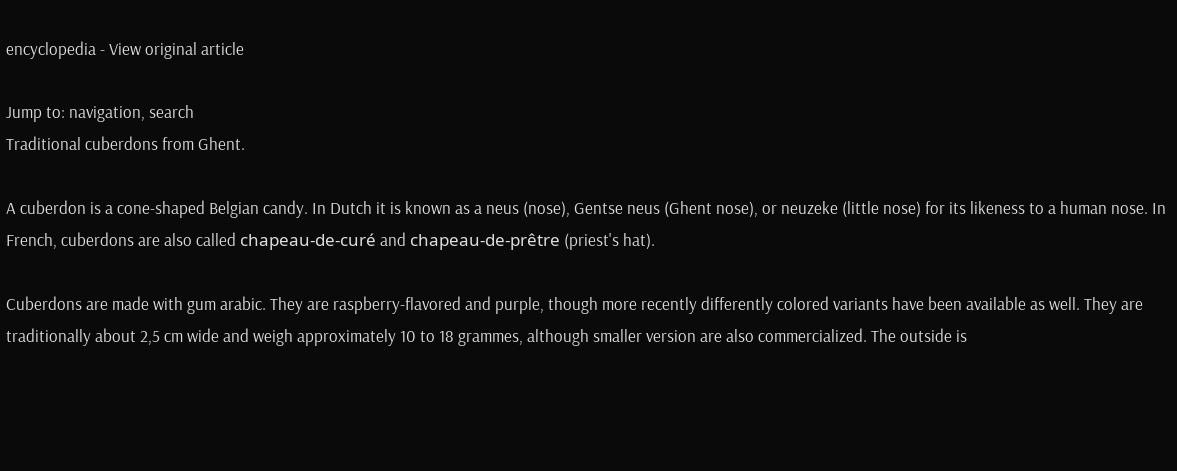encyclopedia - View original article

Jump to: navigation, search
Traditional cuberdons from Ghent.

A cuberdon is a cone-shaped Belgian candy. In Dutch it is known as a neus (nose), Gentse neus (Ghent nose), or neuzeke (little nose) for its likeness to a human nose. In French, cuberdons are also called chapeau-de-curé and chapeau-de-prêtre (priest's hat).

Cuberdons are made with gum arabic. They are raspberry-flavored and purple, though more recently differently colored variants have been available as well. They are traditionally about 2,5 cm wide and weigh approximately 10 to 18 grammes, although smaller version are also commercialized. The outside is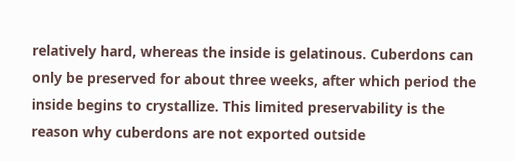relatively hard, whereas the inside is gelatinous. Cuberdons can only be preserved for about three weeks, after which period the inside begins to crystallize. This limited preservability is the reason why cuberdons are not exported outside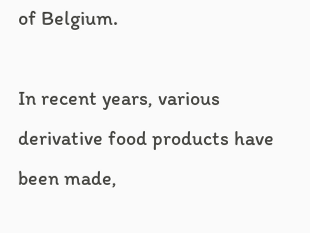of Belgium.

In recent years, various derivative food products have been made,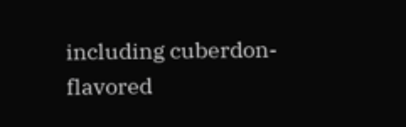including cuberdon-flavored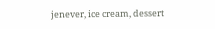jenever, ice cream, dessert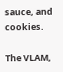sauce, and cookies.

The VLAM,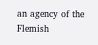an agency of the Flemish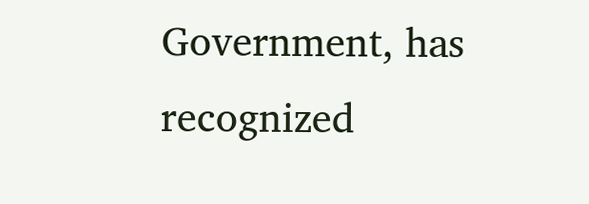Government, has recognized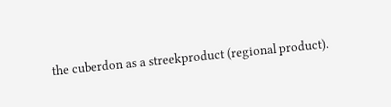the cuberdon as a streekproduct (regional product).